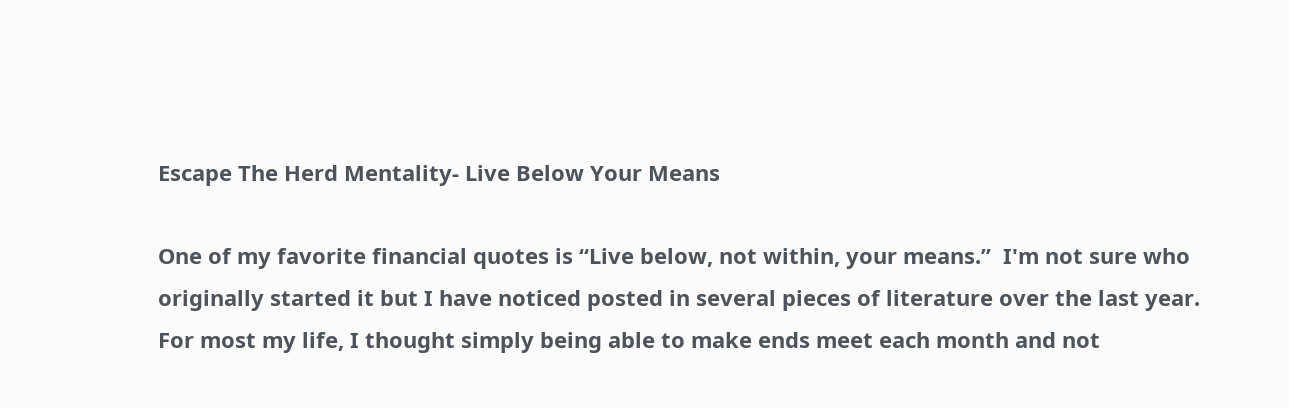Escape The Herd Mentality- Live Below Your Means

One of my favorite financial quotes is “Live below, not within, your means.”  I'm not sure who originally started it but I have noticed posted in several pieces of literature over the last year.  For most my life, I thought simply being able to make ends meet each month and not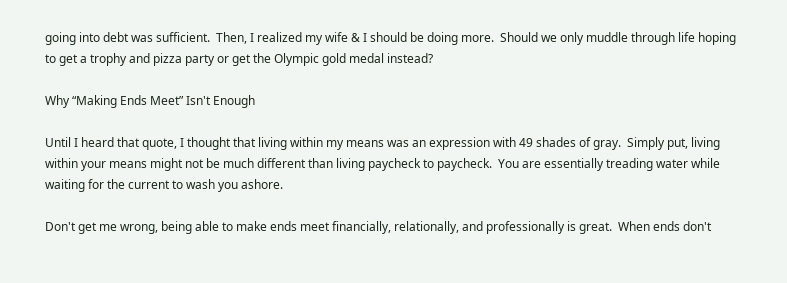going into debt was sufficient.  Then, I realized my wife & I should be doing more.  Should we only muddle through life hoping to get a trophy and pizza party or get the Olympic gold medal instead?

Why “Making Ends Meet” Isn't Enough

Until I heard that quote, I thought that living within my means was an expression with 49 shades of gray.  Simply put, living within your means might not be much different than living paycheck to paycheck.  You are essentially treading water while waiting for the current to wash you ashore.

Don't get me wrong, being able to make ends meet financially, relationally, and professionally is great.  When ends don't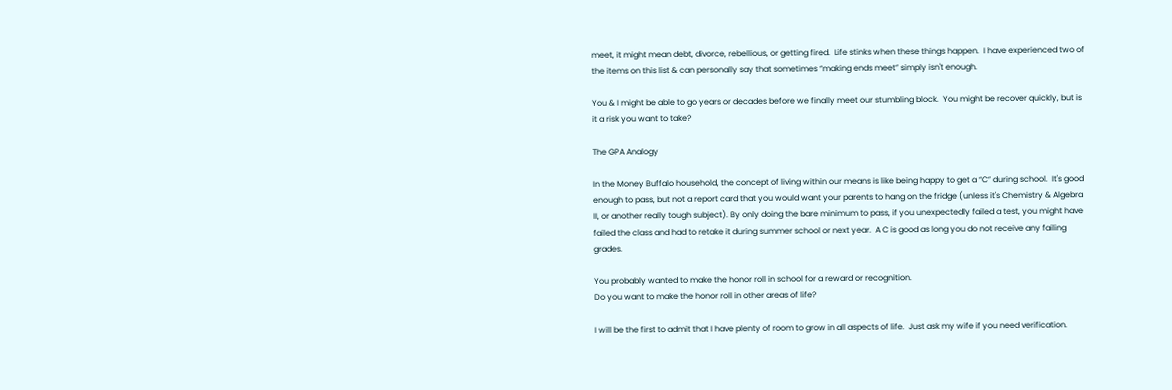meet, it might mean debt, divorce, rebellious, or getting fired.  Life stinks when these things happen.  I have experienced two of the items on this list & can personally say that sometimes “making ends meet” simply isn't enough.

You & I might be able to go years or decades before we finally meet our stumbling block.  You might be recover quickly, but is it a risk you want to take?

The GPA Analogy

In the Money Buffalo household, the concept of living within our means is like being happy to get a “C” during school.  It's good enough to pass, but not a report card that you would want your parents to hang on the fridge (unless it's Chemistry & Algebra II, or another really tough subject). By only doing the bare minimum to pass, if you unexpectedly failed a test, you might have failed the class and had to retake it during summer school or next year.  A C is good as long you do not receive any failing grades.

You probably wanted to make the honor roll in school for a reward or recognition.
Do you want to make the honor roll in other areas of life?

I will be the first to admit that I have plenty of room to grow in all aspects of life.  Just ask my wife if you need verification.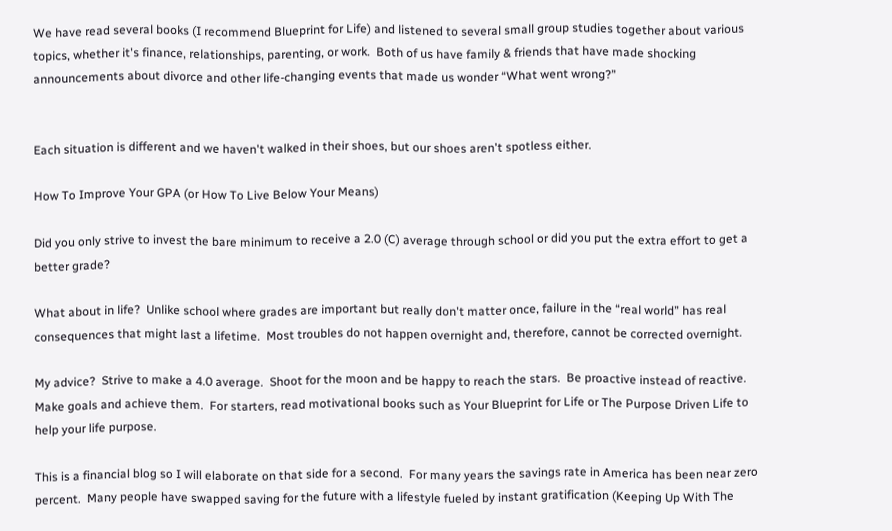We have read several books (I recommend Blueprint for Life) and listened to several small group studies together about various topics, whether it's finance, relationships, parenting, or work.  Both of us have family & friends that have made shocking announcements about divorce and other life-changing events that made us wonder “What went wrong?”


Each situation is different and we haven't walked in their shoes, but our shoes aren't spotless either.

How To Improve Your GPA (or How To Live Below Your Means)

Did you only strive to invest the bare minimum to receive a 2.0 (C) average through school or did you put the extra effort to get a better grade?

What about in life?  Unlike school where grades are important but really don't matter once, failure in the “real world” has real consequences that might last a lifetime.  Most troubles do not happen overnight and, therefore, cannot be corrected overnight.

My advice?  Strive to make a 4.0 average.  Shoot for the moon and be happy to reach the stars.  Be proactive instead of reactive. Make goals and achieve them.  For starters, read motivational books such as Your Blueprint for Life or The Purpose Driven Life to help your life purpose.

This is a financial blog so I will elaborate on that side for a second.  For many years the savings rate in America has been near zero percent.  Many people have swapped saving for the future with a lifestyle fueled by instant gratification (Keeping Up With The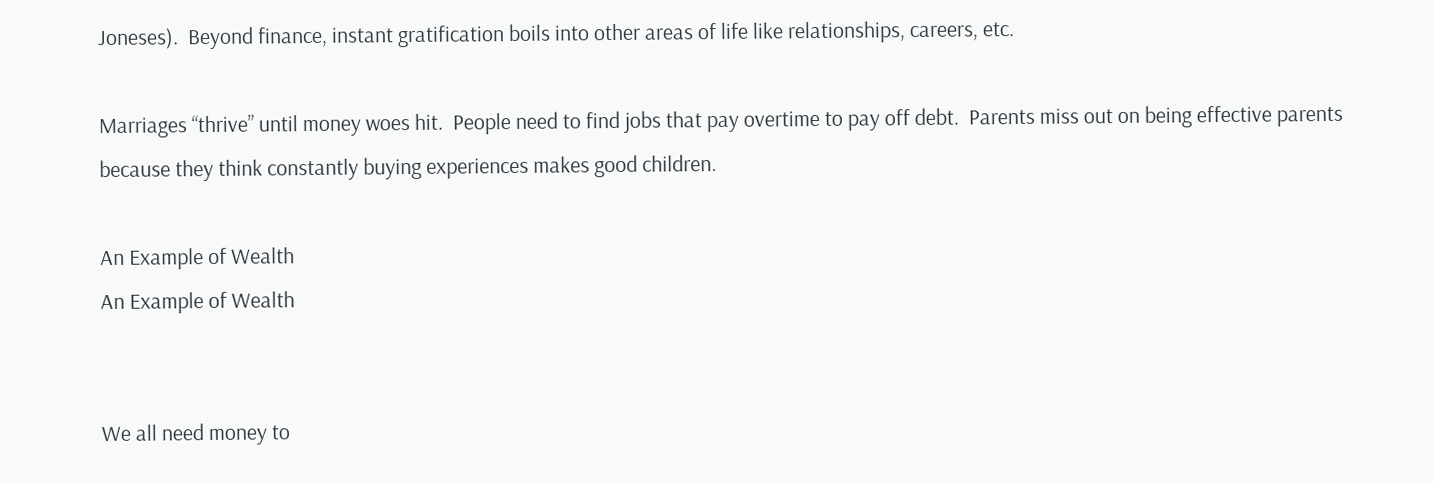Joneses).  Beyond finance, instant gratification boils into other areas of life like relationships, careers, etc.

Marriages “thrive” until money woes hit.  People need to find jobs that pay overtime to pay off debt.  Parents miss out on being effective parents because they think constantly buying experiences makes good children.

An Example of Wealth
An Example of Wealth


We all need money to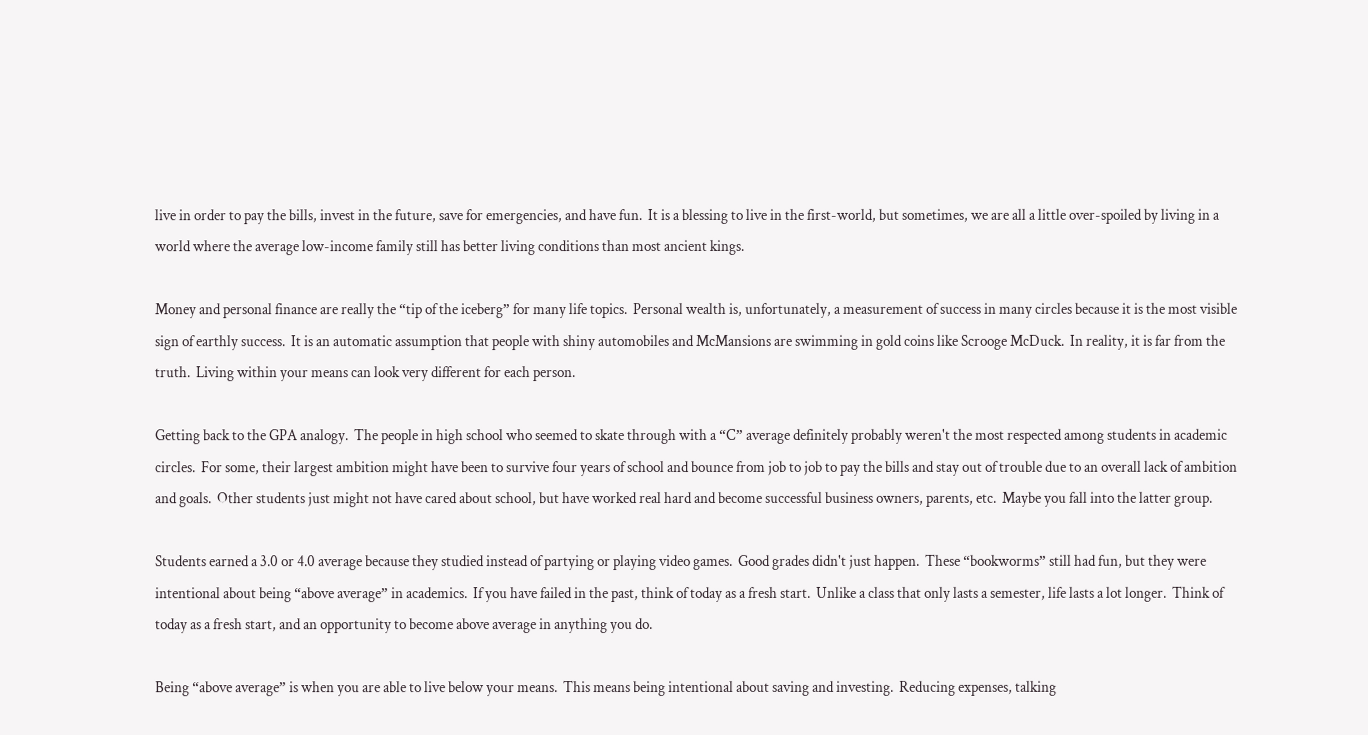live in order to pay the bills, invest in the future, save for emergencies, and have fun.  It is a blessing to live in the first-world, but sometimes, we are all a little over-spoiled by living in a world where the average low-income family still has better living conditions than most ancient kings.

Money and personal finance are really the “tip of the iceberg” for many life topics.  Personal wealth is, unfortunately, a measurement of success in many circles because it is the most visible sign of earthly success.  It is an automatic assumption that people with shiny automobiles and McMansions are swimming in gold coins like Scrooge McDuck.  In reality, it is far from the truth.  Living within your means can look very different for each person.

Getting back to the GPA analogy.  The people in high school who seemed to skate through with a “C” average definitely probably weren't the most respected among students in academic circles.  For some, their largest ambition might have been to survive four years of school and bounce from job to job to pay the bills and stay out of trouble due to an overall lack of ambition and goals.  Other students just might not have cared about school, but have worked real hard and become successful business owners, parents, etc.  Maybe you fall into the latter group.

Students earned a 3.0 or 4.0 average because they studied instead of partying or playing video games.  Good grades didn't just happen.  These “bookworms” still had fun, but they were intentional about being “above average” in academics.  If you have failed in the past, think of today as a fresh start.  Unlike a class that only lasts a semester, life lasts a lot longer.  Think of today as a fresh start, and an opportunity to become above average in anything you do.

Being “above average” is when you are able to live below your means.  This means being intentional about saving and investing.  Reducing expenses, talking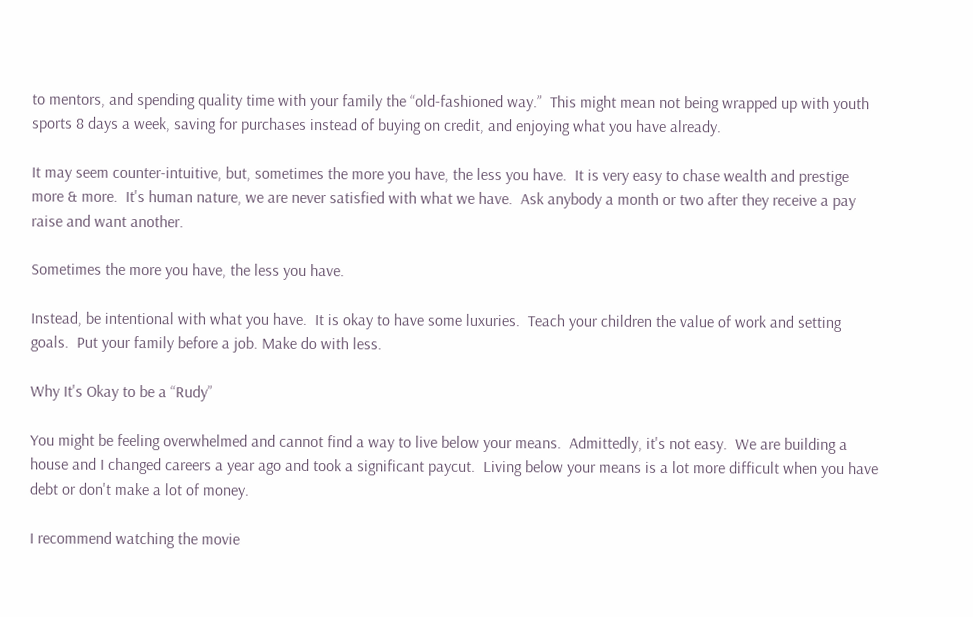to mentors, and spending quality time with your family the “old-fashioned way.”  This might mean not being wrapped up with youth sports 8 days a week, saving for purchases instead of buying on credit, and enjoying what you have already.

It may seem counter-intuitive, but, sometimes the more you have, the less you have.  It is very easy to chase wealth and prestige more & more.  It's human nature, we are never satisfied with what we have.  Ask anybody a month or two after they receive a pay raise and want another.

Sometimes the more you have, the less you have.

Instead, be intentional with what you have.  It is okay to have some luxuries.  Teach your children the value of work and setting goals.  Put your family before a job. Make do with less.

Why It's Okay to be a “Rudy”

You might be feeling overwhelmed and cannot find a way to live below your means.  Admittedly, it's not easy.  We are building a house and I changed careers a year ago and took a significant paycut.  Living below your means is a lot more difficult when you have debt or don't make a lot of money.

I recommend watching the movie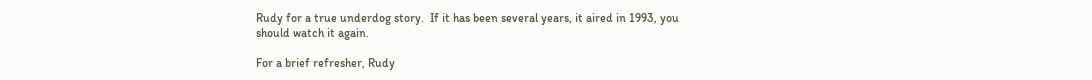Rudy for a true underdog story.  If it has been several years, it aired in 1993, you should watch it again.

For a brief refresher, Rudy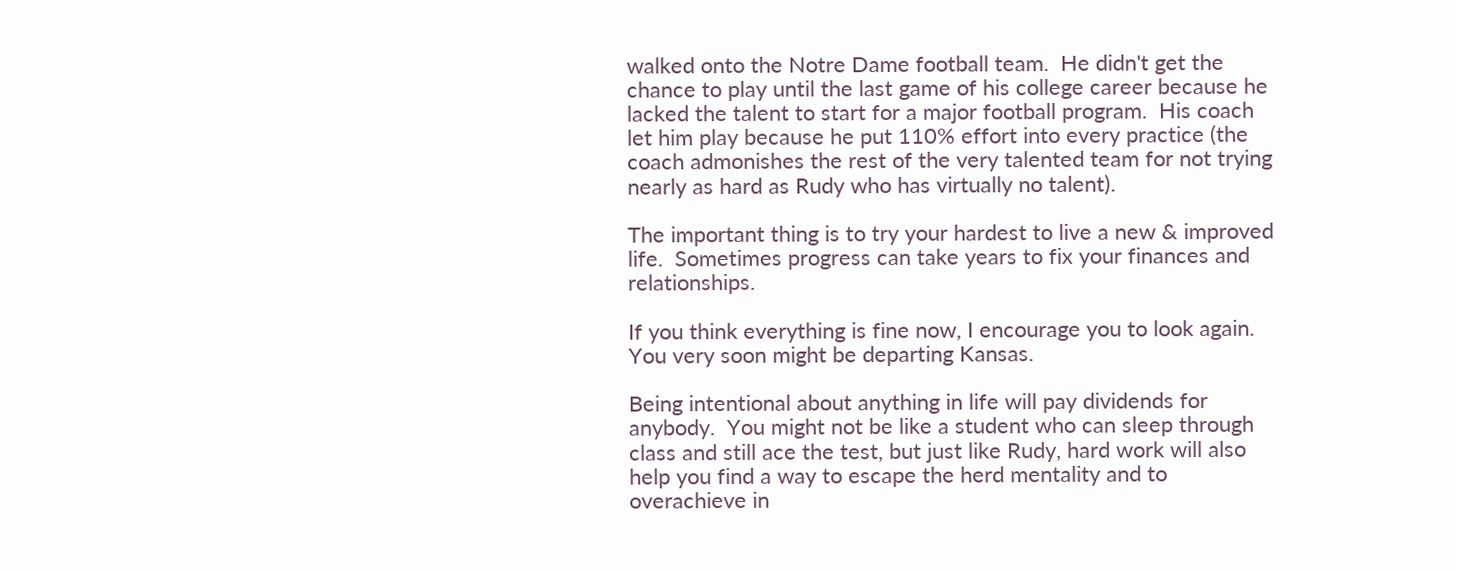walked onto the Notre Dame football team.  He didn't get the chance to play until the last game of his college career because he lacked the talent to start for a major football program.  His coach let him play because he put 110% effort into every practice (the coach admonishes the rest of the very talented team for not trying nearly as hard as Rudy who has virtually no talent).

The important thing is to try your hardest to live a new & improved life.  Sometimes progress can take years to fix your finances and relationships.

If you think everything is fine now, I encourage you to look again.  You very soon might be departing Kansas.

Being intentional about anything in life will pay dividends for anybody.  You might not be like a student who can sleep through class and still ace the test, but just like Rudy, hard work will also help you find a way to escape the herd mentality and to overachieve in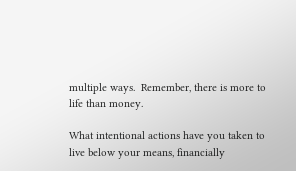multiple ways.  Remember, there is more to life than money.

What intentional actions have you taken to live below your means, financially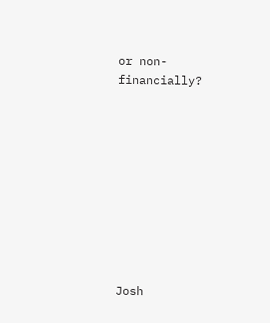or non-financially?










Josh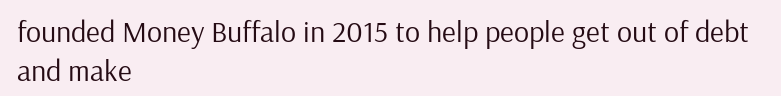founded Money Buffalo in 2015 to help people get out of debt and make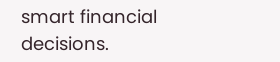smart financial decisions.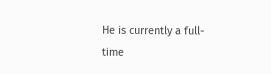He is currently a full-time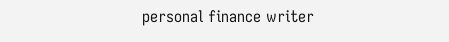personal finance writer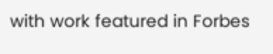with work featured in Forbes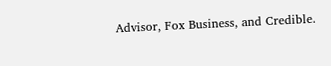Advisor, Fox Business, and Credible.